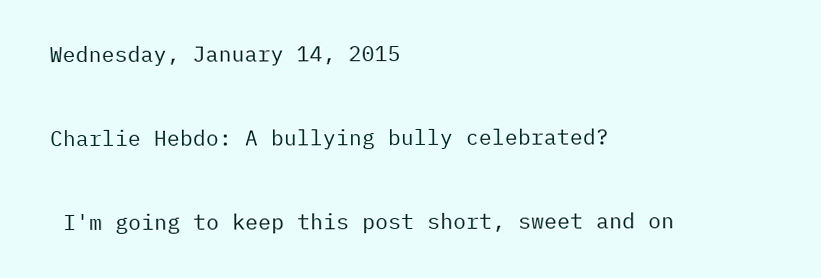Wednesday, January 14, 2015

Charlie Hebdo: A bullying bully celebrated?

 I'm going to keep this post short, sweet and on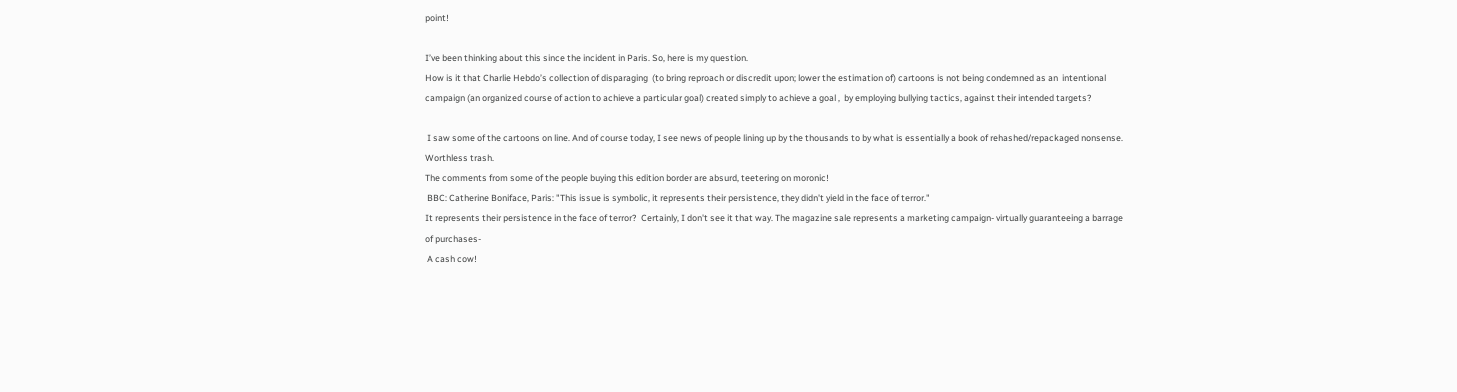point!

I’ve been thinking about this since the incident in Paris. So, here is my question.
How is it that Charlie Hebdo’s collection of disparaging  (to bring reproach or discredit upon; lower the estimation of) cartoons is not being condemned as an  intentional campaign (an organized course of action to achieve a particular goal) created simply to achieve a goal ,  by employing bullying tactics, against their intended targets?

 I saw some of the cartoons on line. And of course today, I see news of people lining up by the thousands to by what is essentially a book of rehashed/repackaged nonsense. Worthless trash.
The comments from some of the people buying this edition border are absurd, teetering on moronic!
 BBC: Catherine Boniface, Paris: "This issue is symbolic, it represents their persistence, they didn't yield in the face of terror."
It represents their persistence in the face of terror?  Certainly, I don't see it that way. The magazine sale represents a marketing campaign- virtually guaranteeing a barrage of purchases-
 A cash cow!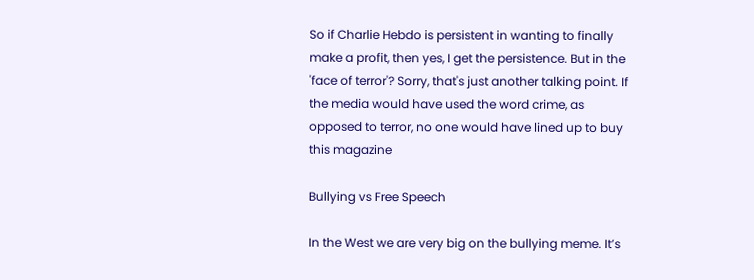So if Charlie Hebdo is persistent in wanting to finally make a profit, then yes, I get the persistence. But in the 'face of terror'? Sorry, that's just another talking point. If the media would have used the word crime, as opposed to terror, no one would have lined up to buy this magazine

Bullying vs Free Speech

In the West we are very big on the bullying meme. It’s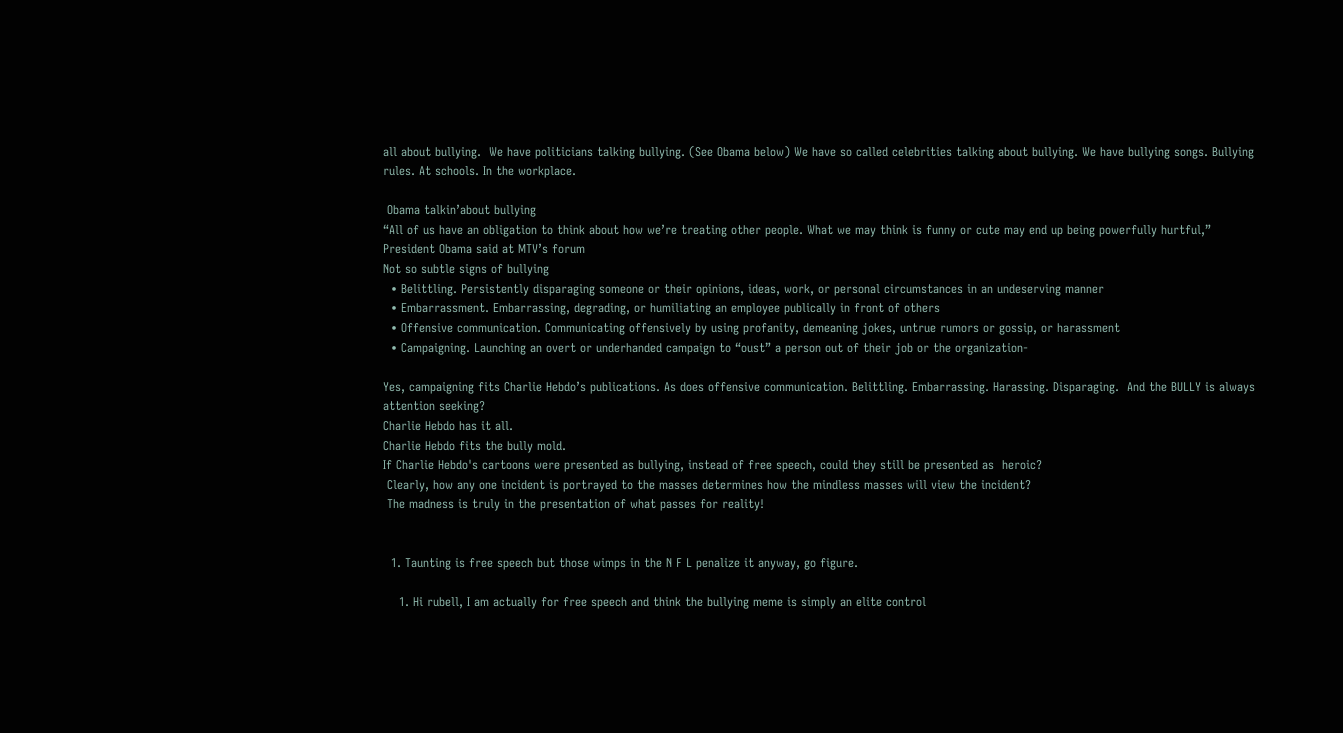all about bullying.  We have politicians talking bullying. (See Obama below) We have so called celebrities talking about bullying. We have bullying songs. Bullying rules. At schools. In the workplace.

 Obama talkin’about bullying
“All of us have an obligation to think about how we’re treating other people. What we may think is funny or cute may end up being powerfully hurtful,” President Obama said at MTV’s forum
Not so subtle signs of bullying
  • Belittling. Persistently disparaging someone or their opinions, ideas, work, or personal circumstances in an undeserving manner
  • Embarrassment. Embarrassing, degrading, or humiliating an employee publically in front of others
  • Offensive communication. Communicating offensively by using profanity, demeaning jokes, untrue rumors or gossip, or harassment
  • Campaigning. Launching an overt or underhanded campaign to “oust” a person out of their job or the organization-

Yes, campaigning fits Charlie Hebdo’s publications. As does offensive communication. Belittling. Embarrassing. Harassing. Disparaging.  And the BULLY is always attention seeking?
Charlie Hebdo has it all.
Charlie Hebdo fits the bully mold.
If Charlie Hebdo's cartoons were presented as bullying, instead of free speech, could they still be presented as  heroic?
 Clearly, how any one incident is portrayed to the masses determines how the mindless masses will view the incident?
 The madness is truly in the presentation of what passes for reality!


  1. Taunting is free speech but those wimps in the N F L penalize it anyway, go figure.

    1. Hi rubell, I am actually for free speech and think the bullying meme is simply an elite control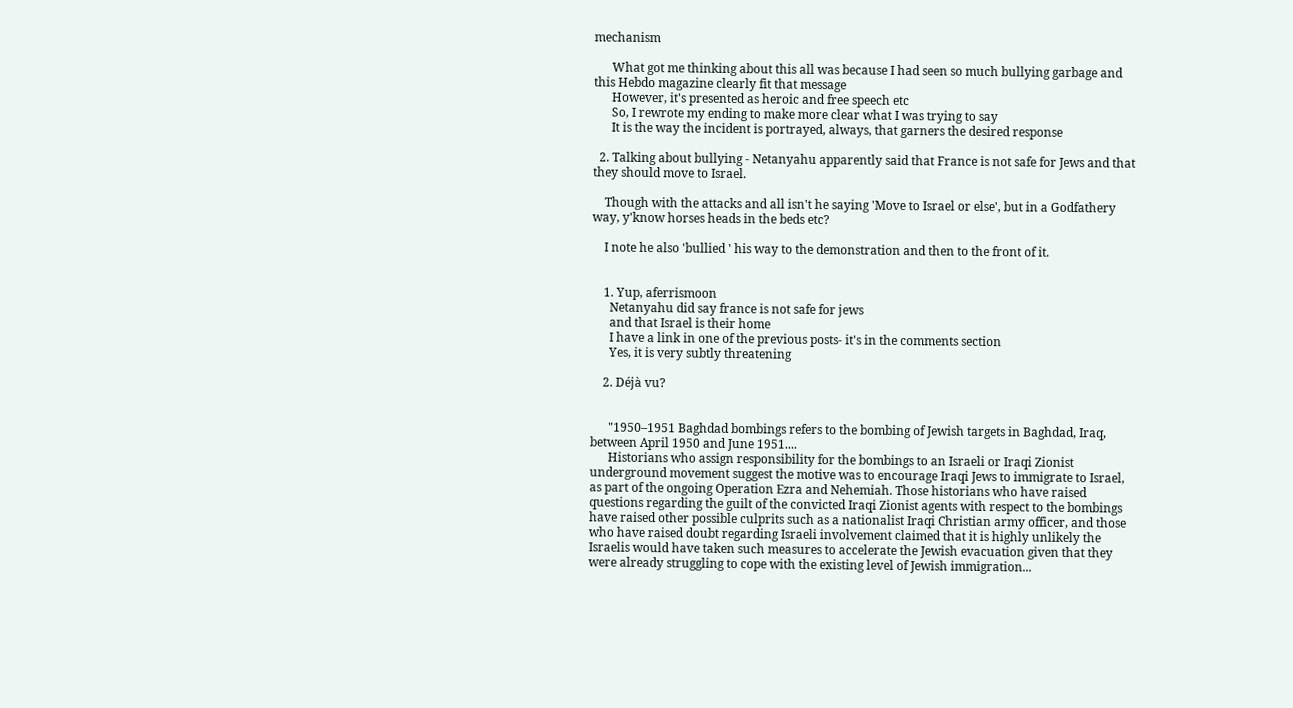mechanism

      What got me thinking about this all was because I had seen so much bullying garbage and this Hebdo magazine clearly fit that message
      However, it's presented as heroic and free speech etc
      So, I rewrote my ending to make more clear what I was trying to say
      It is the way the incident is portrayed, always, that garners the desired response

  2. Talking about bullying - Netanyahu apparently said that France is not safe for Jews and that they should move to Israel.

    Though with the attacks and all isn't he saying 'Move to Israel or else', but in a Godfathery way, y'know horses heads in the beds etc?

    I note he also 'bullied ' his way to the demonstration and then to the front of it.


    1. Yup, aferrismoon
      Netanyahu did say france is not safe for jews
      and that Israel is their home
      I have a link in one of the previous posts- it's in the comments section
      Yes, it is very subtly threatening

    2. Déjà vu?


      "1950–1951 Baghdad bombings refers to the bombing of Jewish targets in Baghdad, Iraq, between April 1950 and June 1951....
      Historians who assign responsibility for the bombings to an Israeli or Iraqi Zionist underground movement suggest the motive was to encourage Iraqi Jews to immigrate to Israel, as part of the ongoing Operation Ezra and Nehemiah. Those historians who have raised questions regarding the guilt of the convicted Iraqi Zionist agents with respect to the bombings have raised other possible culprits such as a nationalist Iraqi Christian army officer, and those who have raised doubt regarding Israeli involvement claimed that it is highly unlikely the Israelis would have taken such measures to accelerate the Jewish evacuation given that they were already struggling to cope with the existing level of Jewish immigration...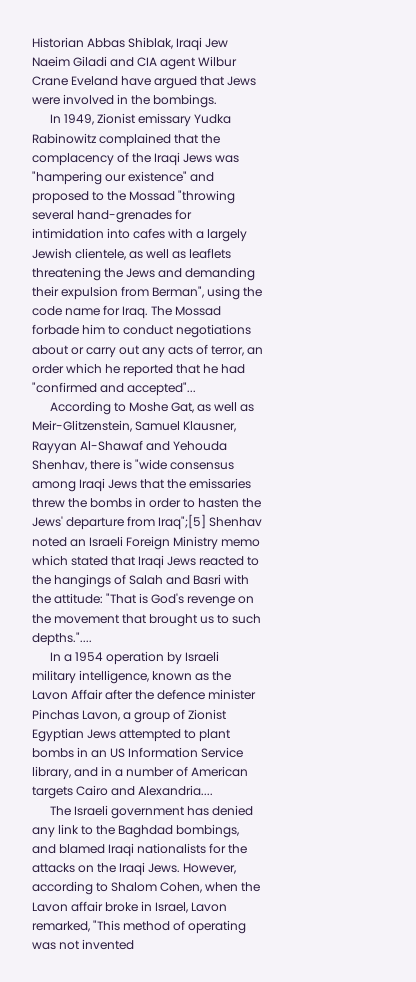Historian Abbas Shiblak, Iraqi Jew Naeim Giladi and CIA agent Wilbur Crane Eveland have argued that Jews were involved in the bombings.
      In 1949, Zionist emissary Yudka Rabinowitz complained that the complacency of the Iraqi Jews was "hampering our existence" and proposed to the Mossad "throwing several hand-grenades for intimidation into cafes with a largely Jewish clientele, as well as leaflets threatening the Jews and demanding their expulsion from Berman", using the code name for Iraq. The Mossad forbade him to conduct negotiations about or carry out any acts of terror, an order which he reported that he had "confirmed and accepted"...
      According to Moshe Gat, as well as Meir-Glitzenstein, Samuel Klausner, Rayyan Al-Shawaf and Yehouda Shenhav, there is "wide consensus among Iraqi Jews that the emissaries threw the bombs in order to hasten the Jews' departure from Iraq";[5] Shenhav noted an Israeli Foreign Ministry memo which stated that Iraqi Jews reacted to the hangings of Salah and Basri with the attitude: "That is God's revenge on the movement that brought us to such depths."....
      In a 1954 operation by Israeli military intelligence, known as the Lavon Affair after the defence minister Pinchas Lavon, a group of Zionist Egyptian Jews attempted to plant bombs in an US Information Service library, and in a number of American targets Cairo and Alexandria....
      The Israeli government has denied any link to the Baghdad bombings, and blamed Iraqi nationalists for the attacks on the Iraqi Jews. However, according to Shalom Cohen, when the Lavon affair broke in Israel, Lavon remarked, "This method of operating was not invented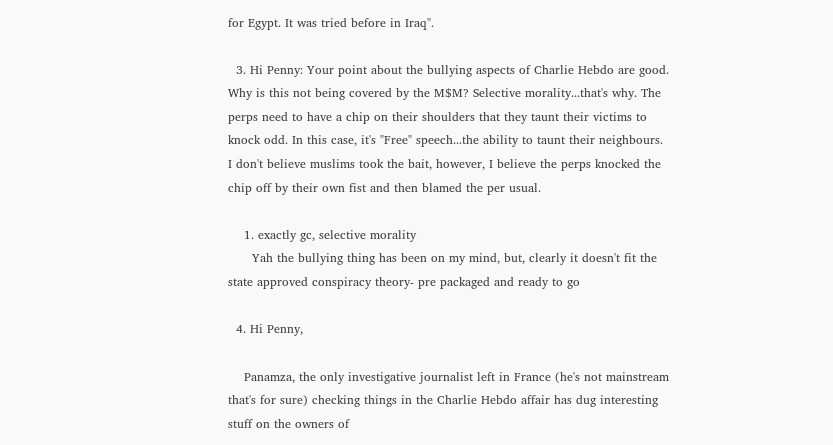for Egypt. It was tried before in Iraq".

  3. Hi Penny: Your point about the bullying aspects of Charlie Hebdo are good. Why is this not being covered by the M$M? Selective morality...that's why. The perps need to have a chip on their shoulders that they taunt their victims to knock odd. In this case, it's "Free" speech...the ability to taunt their neighbours. I don't believe muslims took the bait, however, I believe the perps knocked the chip off by their own fist and then blamed the per usual.

    1. exactly gc, selective morality
      Yah the bullying thing has been on my mind, but, clearly it doesn't fit the state approved conspiracy theory- pre packaged and ready to go

  4. Hi Penny,

    Panamza, the only investigative journalist left in France (he's not mainstream that's for sure) checking things in the Charlie Hebdo affair has dug interesting stuff on the owners of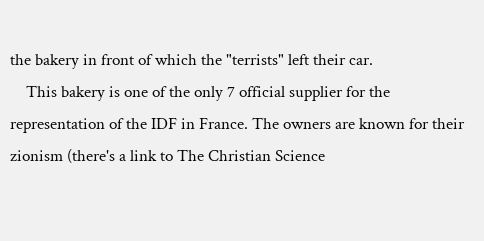the bakery in front of which the "terrists" left their car.
    This bakery is one of the only 7 official supplier for the representation of the IDF in France. The owners are known for their zionism (there's a link to The Christian Science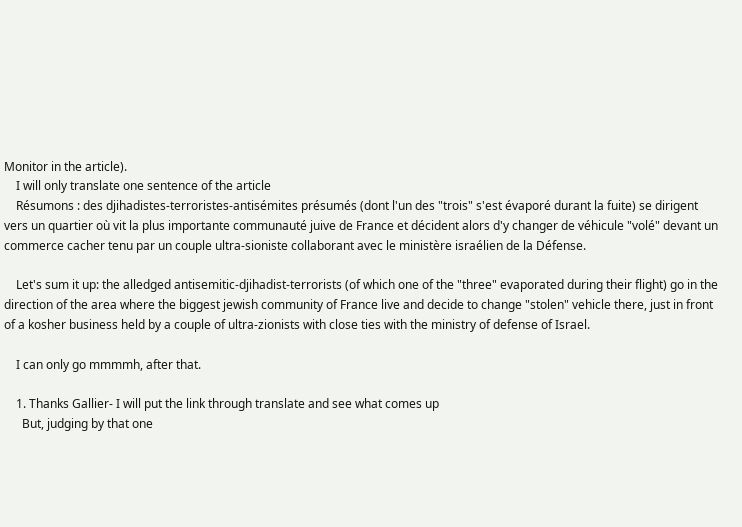Monitor in the article).
    I will only translate one sentence of the article
    Résumons : des djihadistes-terroristes-antisémites présumés (dont l'un des "trois" s'est évaporé durant la fuite) se dirigent vers un quartier où vit la plus importante communauté juive de France et décident alors d'y changer de véhicule "volé" devant un commerce cacher tenu par un couple ultra-sioniste collaborant avec le ministère israélien de la Défense.

    Let's sum it up: the alledged antisemitic-djihadist-terrorists (of which one of the "three" evaporated during their flight) go in the direction of the area where the biggest jewish community of France live and decide to change "stolen" vehicle there, just in front of a kosher business held by a couple of ultra-zionists with close ties with the ministry of defense of Israel.

    I can only go mmmmh, after that.

    1. Thanks Gallier- I will put the link through translate and see what comes up
      But, judging by that one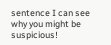sentence I can see why you might be suspicious!